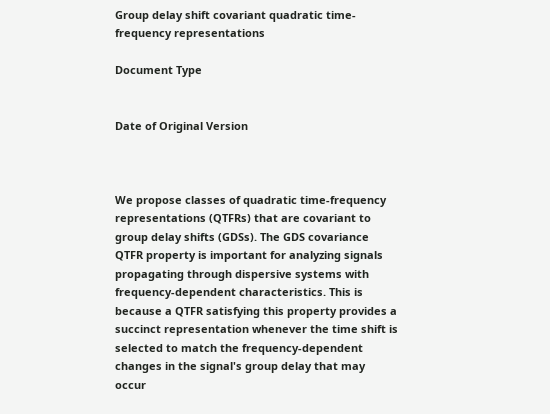Group delay shift covariant quadratic time-frequency representations

Document Type


Date of Original Version



We propose classes of quadratic time-frequency representations (QTFRs) that are covariant to group delay shifts (GDSs). The GDS covariance QTFR property is important for analyzing signals propagating through dispersive systems with frequency-dependent characteristics. This is because a QTFR satisfying this property provides a succinct representation whenever the time shift is selected to match the frequency-dependent changes in the signal's group delay that may occur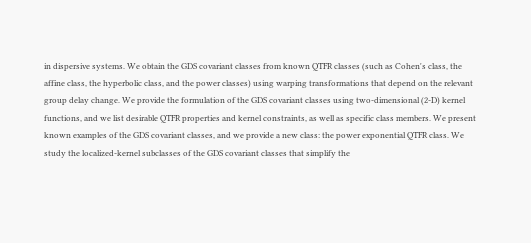in dispersive systems. We obtain the GDS covariant classes from known QTFR classes (such as Cohen's class, the affine class, the hyperbolic class, and the power classes) using warping transformations that depend on the relevant group delay change. We provide the formulation of the GDS covariant classes using two-dimensional (2-D) kernel functions, and we list desirable QTFR properties and kernel constraints, as well as specific class members. We present known examples of the GDS covariant classes, and we provide a new class: the power exponential QTFR class. We study the localized-kernel subclasses of the GDS covariant classes that simplify the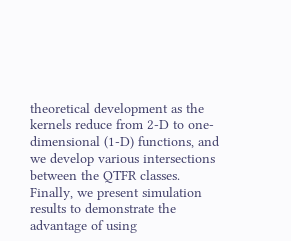theoretical development as the kernels reduce from 2-D to one-dimensional (1-D) functions, and we develop various intersections between the QTFR classes. Finally, we present simulation results to demonstrate the advantage of using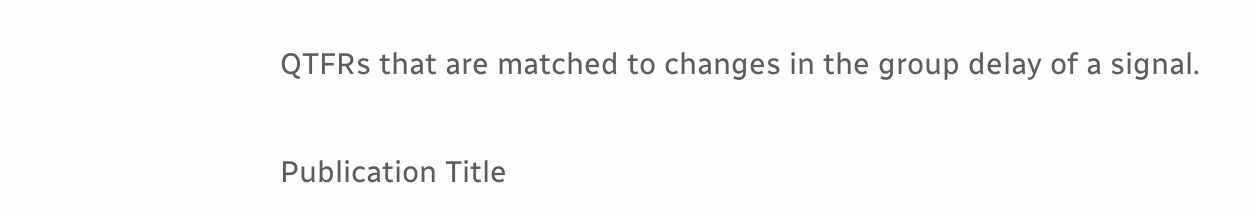QTFRs that are matched to changes in the group delay of a signal.

Publication Title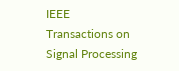IEEE Transactions on Signal Processing